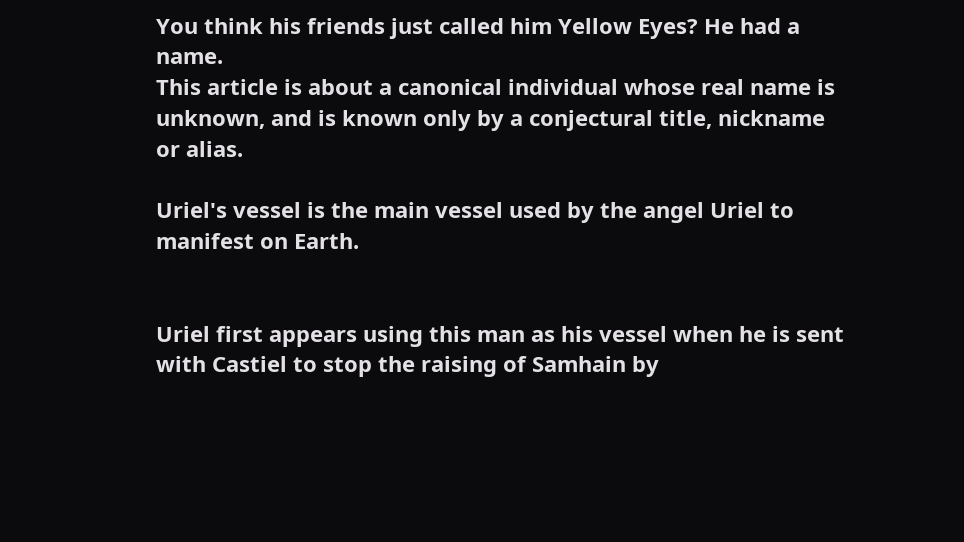You think his friends just called him Yellow Eyes? He had a name.
This article is about a canonical individual whose real name is unknown, and is known only by a conjectural title, nickname or alias.

Uriel's vessel is the main vessel used by the angel Uriel to manifest on Earth.


Uriel first appears using this man as his vessel when he is sent with Castiel to stop the raising of Samhain by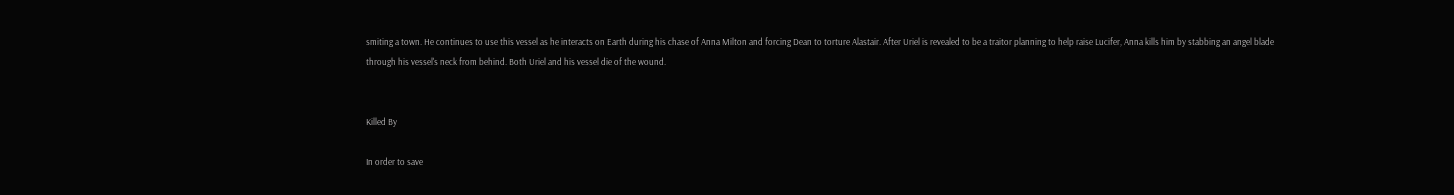smiting a town. He continues to use this vessel as he interacts on Earth during his chase of Anna Milton and forcing Dean to torture Alastair. After Uriel is revealed to be a traitor planning to help raise Lucifer, Anna kills him by stabbing an angel blade through his vessel's neck from behind. Both Uriel and his vessel die of the wound.


Killed By

In order to save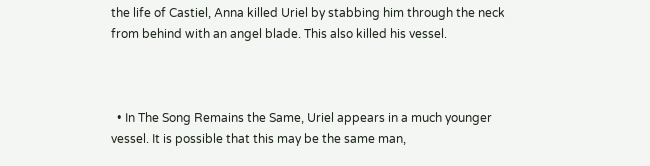the life of Castiel, Anna killed Uriel by stabbing him through the neck from behind with an angel blade. This also killed his vessel.



  • In The Song Remains the Same, Uriel appears in a much younger vessel. It is possible that this may be the same man,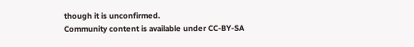though it is unconfirmed.
Community content is available under CC-BY-SA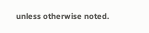unless otherwise noted.